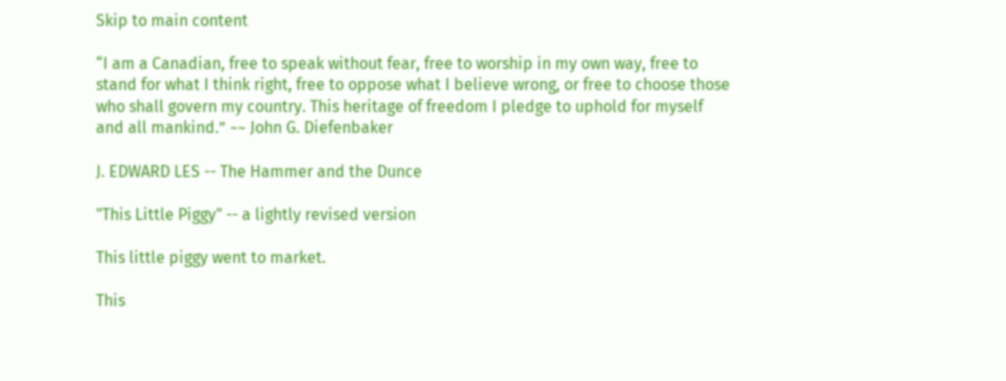Skip to main content

“I am a Canadian, free to speak without fear, free to worship in my own way, free to stand for what I think right, free to oppose what I believe wrong, or free to choose those who shall govern my country. This heritage of freedom I pledge to uphold for myself and all mankind.” ~~ John G. Diefenbaker

J. EDWARD LES -- The Hammer and the Dunce

"This Little Piggy" -- a lightly revised version

This little piggy went to market.

This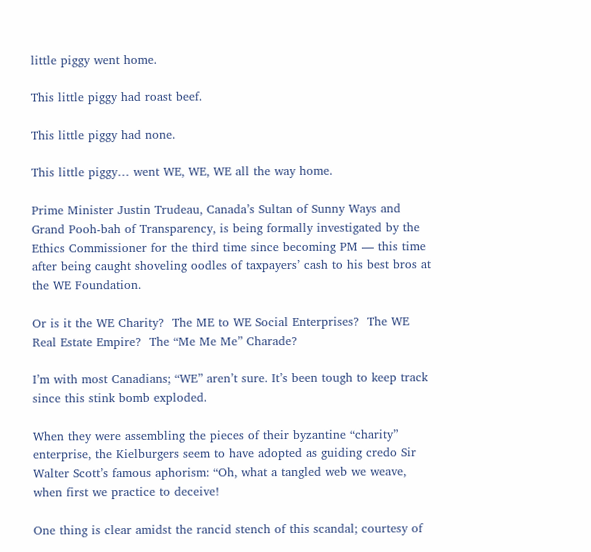little piggy went home.

This little piggy had roast beef.

This little piggy had none.

This little piggy… went WE, WE, WE all the way home.

Prime Minister Justin Trudeau, Canada’s Sultan of Sunny Ways and Grand Pooh-bah of Transparency, is being formally investigated by the Ethics Commissioner for the third time since becoming PM — this time after being caught shoveling oodles of taxpayers’ cash to his best bros at the WE Foundation.

Or is it the WE Charity?  The ME to WE Social Enterprises?  The WE Real Estate Empire?  The “Me Me Me” Charade?

I’m with most Canadians; “WE” aren’t sure. It’s been tough to keep track since this stink bomb exploded.

When they were assembling the pieces of their byzantine “charity” enterprise, the Kielburgers seem to have adopted as guiding credo Sir Walter Scott’s famous aphorism: “Oh, what a tangled web we weave, when first we practice to deceive!

One thing is clear amidst the rancid stench of this scandal; courtesy of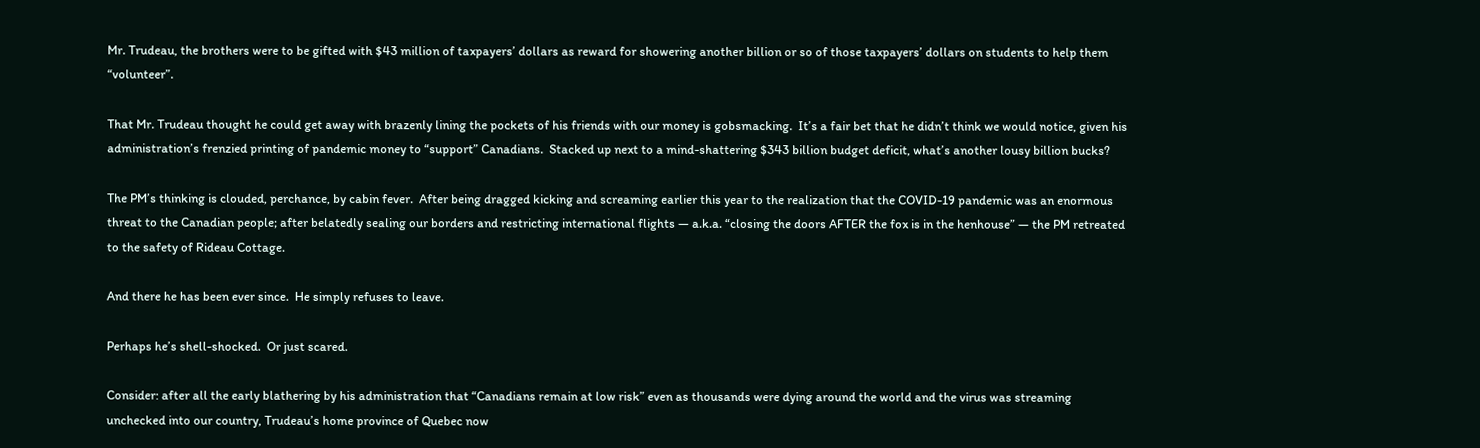Mr. Trudeau, the brothers were to be gifted with $43 million of taxpayers’ dollars as reward for showering another billion or so of those taxpayers’ dollars on students to help them “volunteer”.

That Mr. Trudeau thought he could get away with brazenly lining the pockets of his friends with our money is gobsmacking.  It’s a fair bet that he didn’t think we would notice, given his administration’s frenzied printing of pandemic money to “support” Canadians.  Stacked up next to a mind-shattering $343 billion budget deficit, what’s another lousy billion bucks?

The PM’s thinking is clouded, perchance, by cabin fever.  After being dragged kicking and screaming earlier this year to the realization that the COVID-19 pandemic was an enormous threat to the Canadian people; after belatedly sealing our borders and restricting international flights — a.k.a. “closing the doors AFTER the fox is in the henhouse” — the PM retreated to the safety of Rideau Cottage.

And there he has been ever since.  He simply refuses to leave.

Perhaps he’s shell-shocked.  Or just scared.

Consider: after all the early blathering by his administration that “Canadians remain at low risk” even as thousands were dying around the world and the virus was streaming unchecked into our country, Trudeau’s home province of Quebec now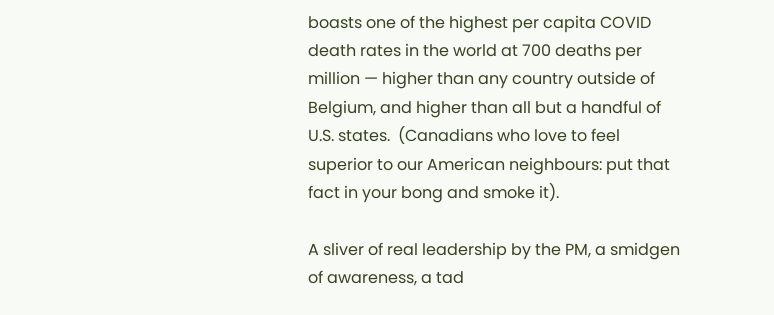boasts one of the highest per capita COVID death rates in the world at 700 deaths per million — higher than any country outside of Belgium, and higher than all but a handful of U.S. states.  (Canadians who love to feel superior to our American neighbours: put that fact in your bong and smoke it).

A sliver of real leadership by the PM, a smidgen of awareness, a tad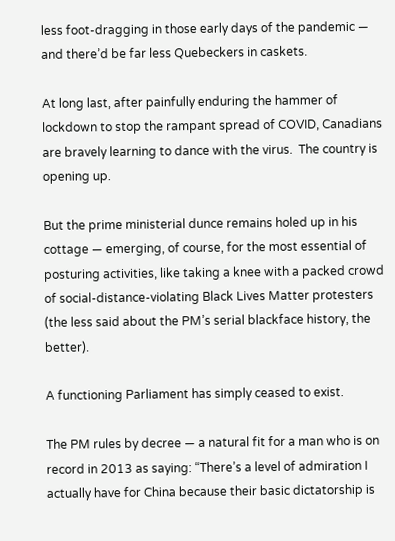less foot-dragging in those early days of the pandemic — and there’d be far less Quebeckers in caskets.

At long last, after painfully enduring the hammer of lockdown to stop the rampant spread of COVID, Canadians are bravely learning to dance with the virus.  The country is opening up.

But the prime ministerial dunce remains holed up in his cottage — emerging, of course, for the most essential of posturing activities, like taking a knee with a packed crowd of social-distance-violating Black Lives Matter protesters (the less said about the PM’s serial blackface history, the better).

A functioning Parliament has simply ceased to exist.

The PM rules by decree — a natural fit for a man who is on record in 2013 as saying: “There’s a level of admiration I actually have for China because their basic dictatorship is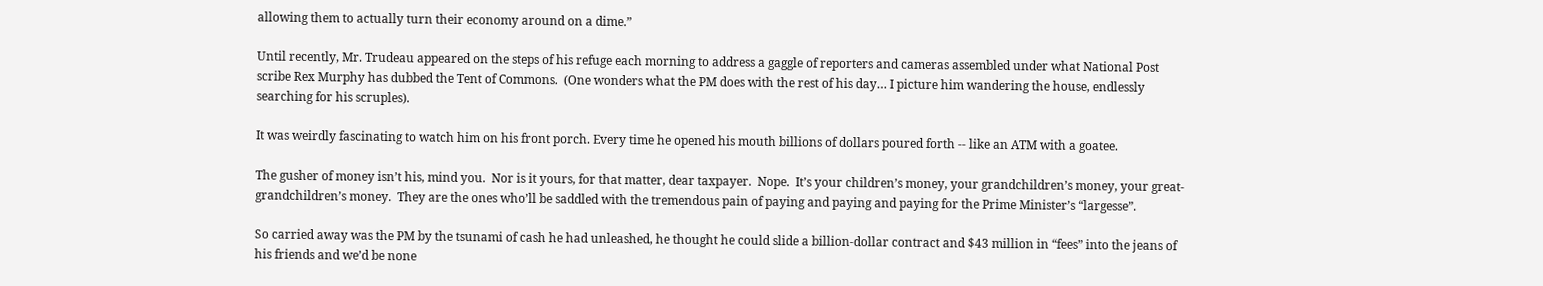allowing them to actually turn their economy around on a dime.”

Until recently, Mr. Trudeau appeared on the steps of his refuge each morning to address a gaggle of reporters and cameras assembled under what National Post scribe Rex Murphy has dubbed the Tent of Commons.  (One wonders what the PM does with the rest of his day… I picture him wandering the house, endlessly searching for his scruples).

It was weirdly fascinating to watch him on his front porch. Every time he opened his mouth billions of dollars poured forth -- like an ATM with a goatee.

The gusher of money isn’t his, mind you.  Nor is it yours, for that matter, dear taxpayer.  Nope.  It’s your children’s money, your grandchildren’s money, your great-grandchildren’s money.  They are the ones who’ll be saddled with the tremendous pain of paying and paying and paying for the Prime Minister’s “largesse”.

So carried away was the PM by the tsunami of cash he had unleashed, he thought he could slide a billion-dollar contract and $43 million in “fees” into the jeans of his friends and we’d be none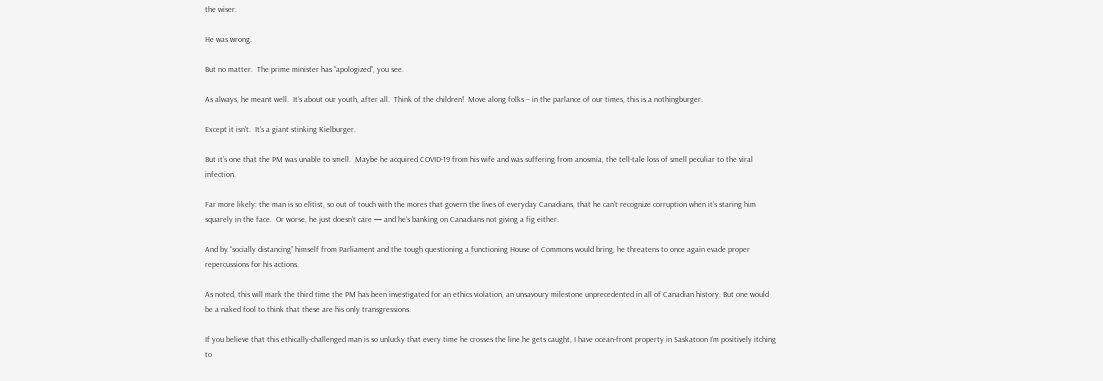the wiser.

He was wrong.

But no matter.  The prime minister has “apologized”, you see.

As always, he meant well.  It’s about our youth, after all.  Think of the children!  Move along folks – in the parlance of our times, this is a nothingburger.

Except it isn’t.  It’s a giant stinking Kielburger.

But it’s one that the PM was unable to smell.  Maybe he acquired COVID-19 from his wife and was suffering from anosmia, the tell-tale loss of smell peculiar to the viral infection.

Far more likely: the man is so elitist, so out of touch with the mores that govern the lives of everyday Canadians, that he can’t recognize corruption when it’s staring him squarely in the face.  Or worse, he just doesn’t care — and he’s banking on Canadians not giving a fig either.

And by “socially distancing” himself from Parliament and the tough questioning a functioning House of Commons would bring, he threatens to once again evade proper repercussions for his actions.

As noted, this will mark the third time the PM has been investigated for an ethics violation, an unsavoury milestone unprecedented in all of Canadian history. But one would be a naked fool to think that these are his only transgressions.

If you believe that this ethically-challenged man is so unlucky that every time he crosses the line he gets caught, I have ocean-front property in Saskatoon I’m positively itching to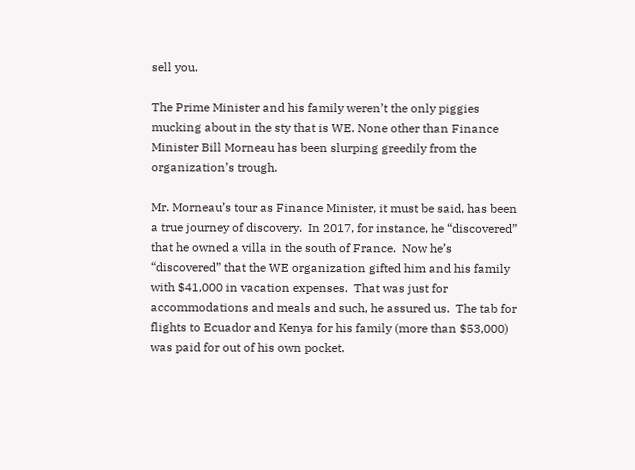sell you.

The Prime Minister and his family weren’t the only piggies mucking about in the sty that is WE. None other than Finance Minister Bill Morneau has been slurping greedily from the organization’s trough.

Mr. Morneau’s tour as Finance Minister, it must be said, has been a true journey of discovery.  In 2017, for instance, he “discovered” that he owned a villa in the south of France.  Now he’s “discovered” that the WE organization gifted him and his family with $41,000 in vacation expenses.  That was just for accommodations and meals and such, he assured us.  The tab for flights to Ecuador and Kenya for his family (more than $53,000) was paid for out of his own pocket.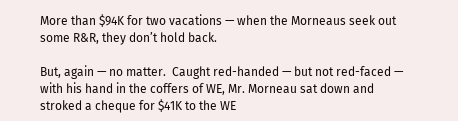More than $94K for two vacations — when the Morneaus seek out some R&R, they don’t hold back.

But, again — no matter.  Caught red-handed — but not red-faced — with his hand in the coffers of WE, Mr. Morneau sat down and stroked a cheque for $41K to the WE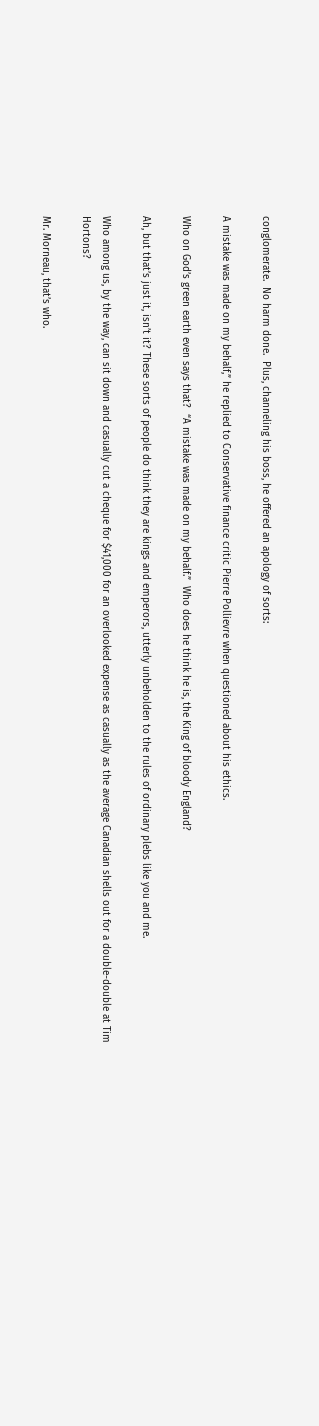conglomerate.  No harm done.  Plus, channeling his boss, he offered an apology of sorts:

A mistake was made on my behalf,” he replied to Conservative finance critic Pierre Pollievre when questioned about his ethics.

Who on God’s green earth even says that?  “A mistake was made on my behalf.”  Who does he think he is, the King of bloody England?

Ah, but that’s just it, isn’t it? These sorts of people do think they are kings and emperors, utterly unbeholden to the rules of ordinary plebs like you and me.

Who among us, by the way, can sit down and casually cut a cheque for $41,000 for an overlooked expense as casually as the average Canadian shells out for a double-double at Tim Hortons?

Mr. Morneau, that’s who.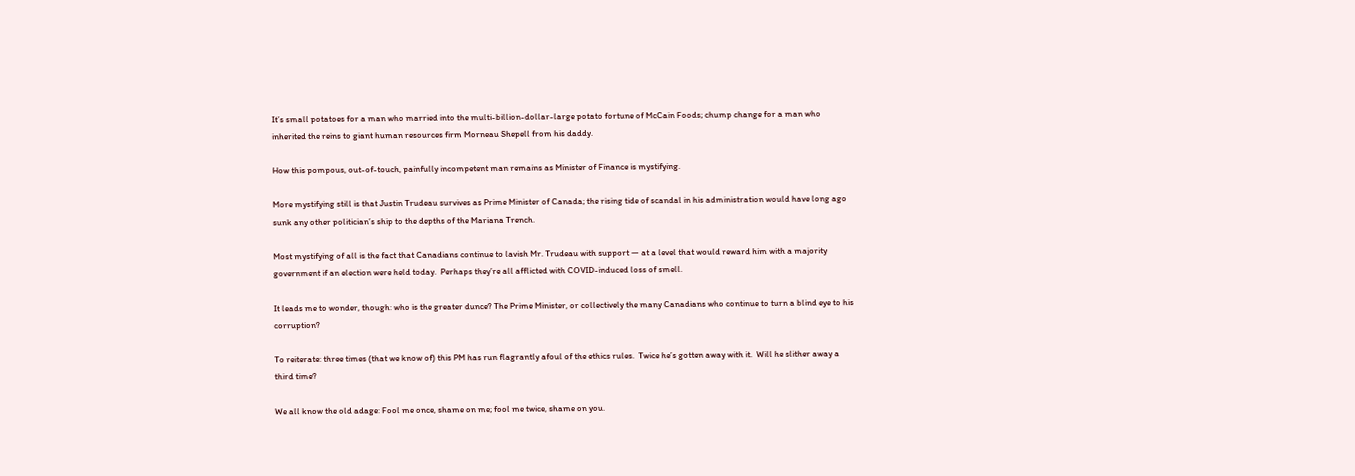It’s small potatoes for a man who married into the multi-billion-dollar-large potato fortune of McCain Foods; chump change for a man who inherited the reins to giant human resources firm Morneau Shepell from his daddy.

How this pompous, out-of-touch, painfully incompetent man remains as Minister of Finance is mystifying.

More mystifying still is that Justin Trudeau survives as Prime Minister of Canada; the rising tide of scandal in his administration would have long ago sunk any other politician’s ship to the depths of the Mariana Trench.

Most mystifying of all is the fact that Canadians continue to lavish Mr. Trudeau with support — at a level that would reward him with a majority government if an election were held today.  Perhaps they’re all afflicted with COVID-induced loss of smell.

It leads me to wonder, though: who is the greater dunce? The Prime Minister, or collectively the many Canadians who continue to turn a blind eye to his corruption?

To reiterate: three times (that we know of) this PM has run flagrantly afoul of the ethics rules.  Twice he’s gotten away with it.  Will he slither away a third time?

We all know the old adage: Fool me once, shame on me; fool me twice, shame on you.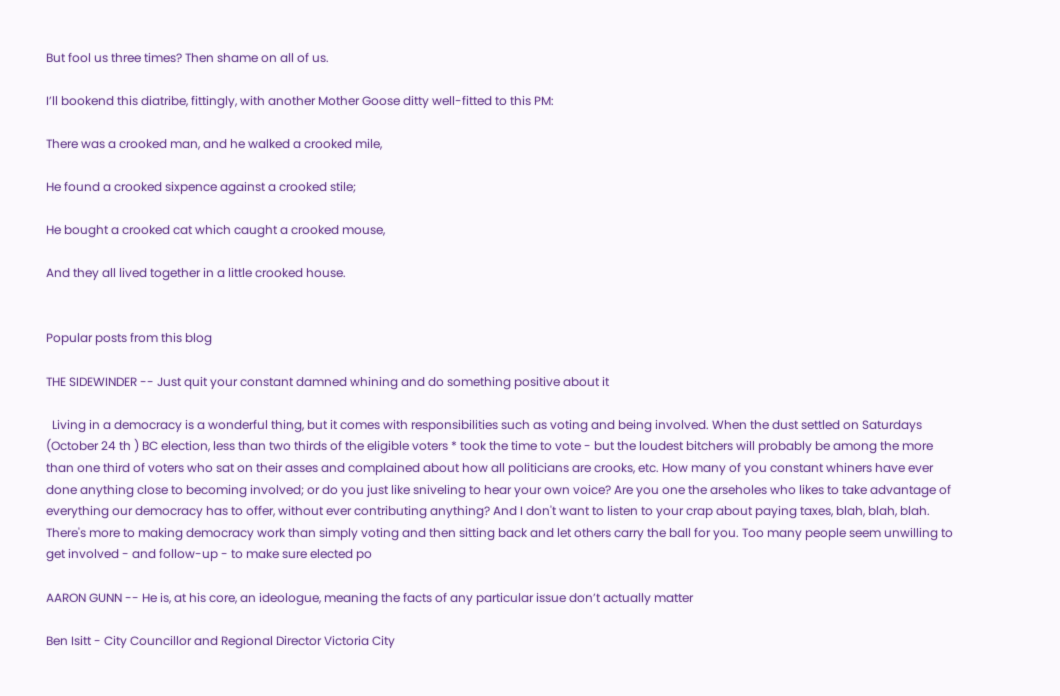But fool us three times? Then shame on all of us.

I’ll bookend this diatribe, fittingly, with another Mother Goose ditty well-fitted to this PM:

There was a crooked man, and he walked a crooked mile,

He found a crooked sixpence against a crooked stile;

He bought a crooked cat which caught a crooked mouse,

And they all lived together in a little crooked house.


Popular posts from this blog

THE SIDEWINDER -- Just quit your constant damned whining and do something positive about it

  Living in a democracy is a wonderful thing, but it comes with responsibilities such as voting and being involved. When the dust settled on Saturdays (October 24 th ) BC election, less than two thirds of the eligible voters * took the time to vote - but the loudest bitchers will probably be among the more than one third of voters who sat on their asses and complained about how all politicians are crooks, etc. How many of you constant whiners have ever done anything close to becoming involved; or do you just like sniveling to hear your own voice? Are you one the arseholes who likes to take advantage of everything our democracy has to offer, without ever contributing anything? And I don't want to listen to your crap about paying taxes, blah, blah, blah. There's more to making democracy work than simply voting and then sitting back and let others carry the ball for you. Too many people seem unwilling to get involved - and follow-up - to make sure elected po

AARON GUNN -- He is, at his core, an ideologue, meaning the facts of any particular issue don’t actually matter

Ben Isitt - City Councillor and Regional Director Victoria City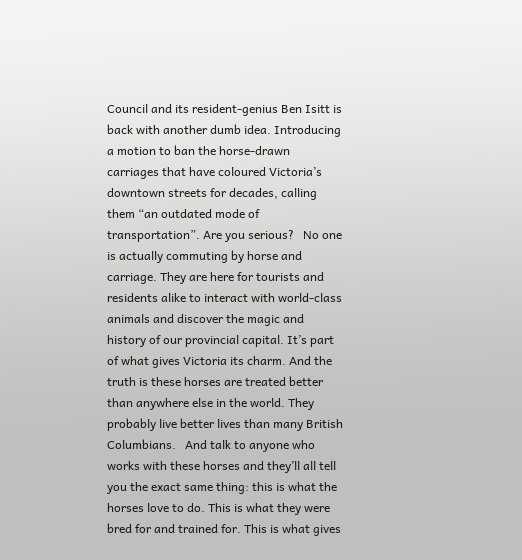Council and its resident-genius Ben Isitt is back with another dumb idea. Introducing a motion to ban the horse-drawn carriages that have coloured Victoria’s downtown streets for decades, calling them “an outdated mode of transportation”. Are you serious?   No one is actually commuting by horse and carriage. They are here for tourists and residents alike to interact with world-class animals and discover the magic and history of our provincial capital. It’s part of what gives Victoria its charm. And the truth is these horses are treated better than anywhere else in the world. They probably live better lives than many British Columbians.   And talk to anyone who works with these horses and they’ll all tell you the exact same thing: this is what the horses love to do. This is what they were bred for and trained for. This is what gives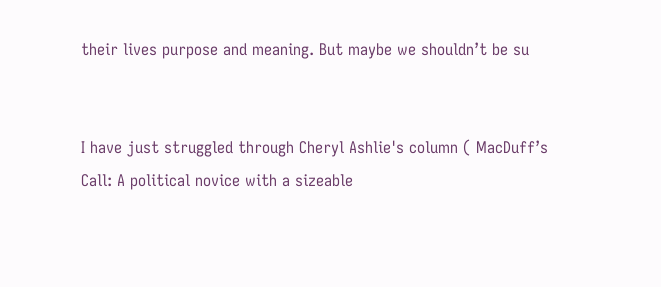their lives purpose and meaning. But maybe we shouldn’t be su


I have just struggled through Cheryl Ashlie's column ( MacDuff’s Call: A political novice with a sizeable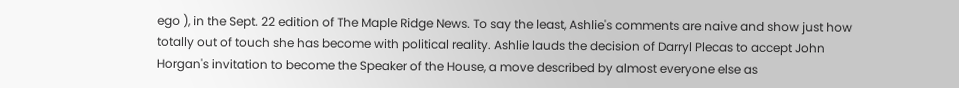ego ), in the Sept. 22 edition of The Maple Ridge News. To say the least, Ashlie's comments are naive and show just how totally out of touch she has become with political reality. Ashlie lauds the decision of Darryl Plecas to accept John Horgan's invitation to become the Speaker of the House, a move described by almost everyone else as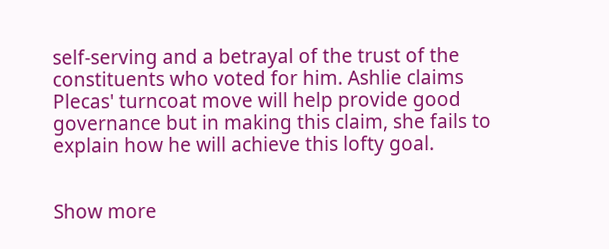self-serving and a betrayal of the trust of the constituents who voted for him. Ashlie claims Plecas' turncoat move will help provide good governance but in making this claim, she fails to explain how he will achieve this lofty goal.


Show more